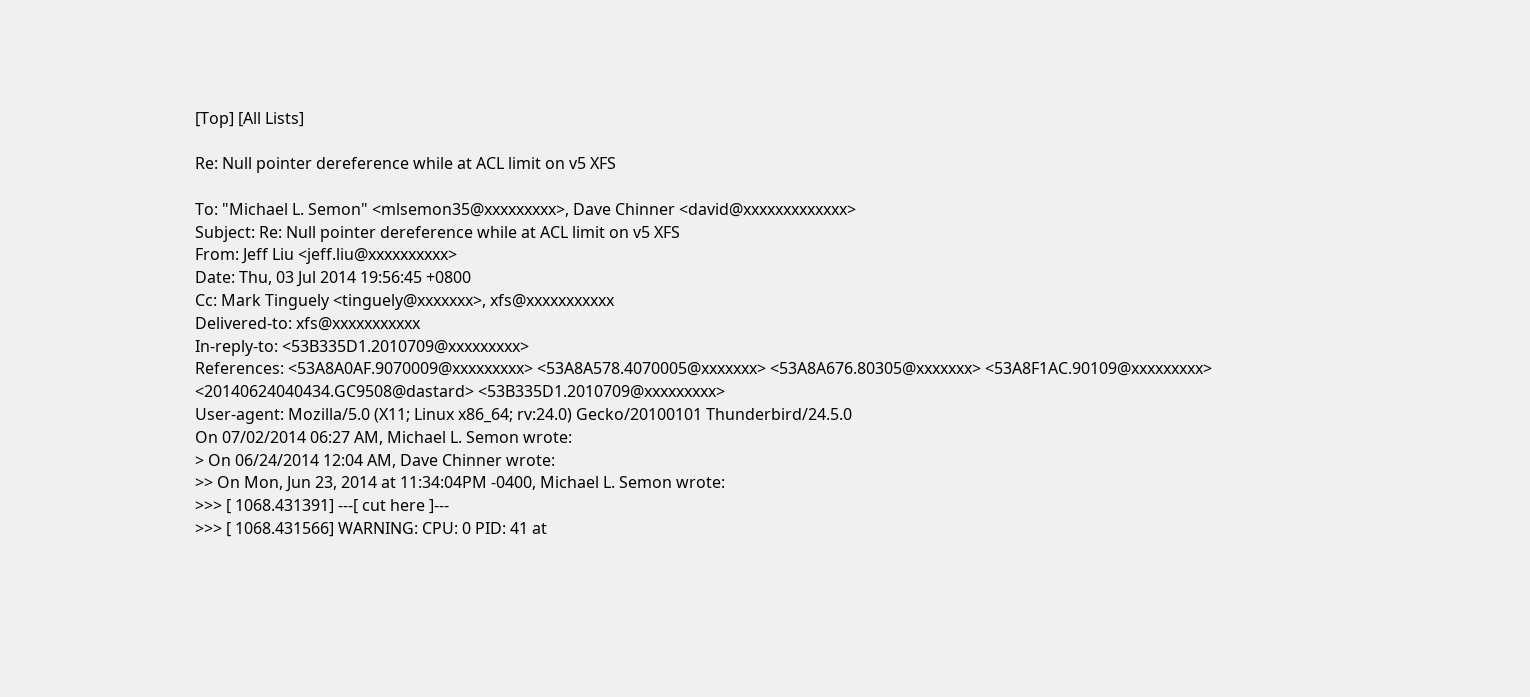[Top] [All Lists]

Re: Null pointer dereference while at ACL limit on v5 XFS

To: "Michael L. Semon" <mlsemon35@xxxxxxxxx>, Dave Chinner <david@xxxxxxxxxxxxx>
Subject: Re: Null pointer dereference while at ACL limit on v5 XFS
From: Jeff Liu <jeff.liu@xxxxxxxxxx>
Date: Thu, 03 Jul 2014 19:56:45 +0800
Cc: Mark Tinguely <tinguely@xxxxxxx>, xfs@xxxxxxxxxxx
Delivered-to: xfs@xxxxxxxxxxx
In-reply-to: <53B335D1.2010709@xxxxxxxxx>
References: <53A8A0AF.9070009@xxxxxxxxx> <53A8A578.4070005@xxxxxxx> <53A8A676.80305@xxxxxxx> <53A8F1AC.90109@xxxxxxxxx> <20140624040434.GC9508@dastard> <53B335D1.2010709@xxxxxxxxx>
User-agent: Mozilla/5.0 (X11; Linux x86_64; rv:24.0) Gecko/20100101 Thunderbird/24.5.0
On 07/02/2014 06:27 AM, Michael L. Semon wrote:
> On 06/24/2014 12:04 AM, Dave Chinner wrote:
>> On Mon, Jun 23, 2014 at 11:34:04PM -0400, Michael L. Semon wrote:
>>> [ 1068.431391] ---[ cut here ]---
>>> [ 1068.431566] WARNING: CPU: 0 PID: 41 at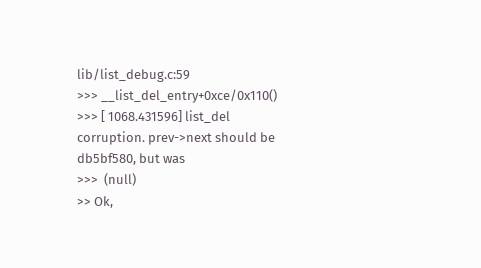lib/list_debug.c:59
>>> __list_del_entry+0xce/0x110()
>>> [ 1068.431596] list_del corruption. prev->next should be db5bf580, but was
>>>  (null)
>> Ok,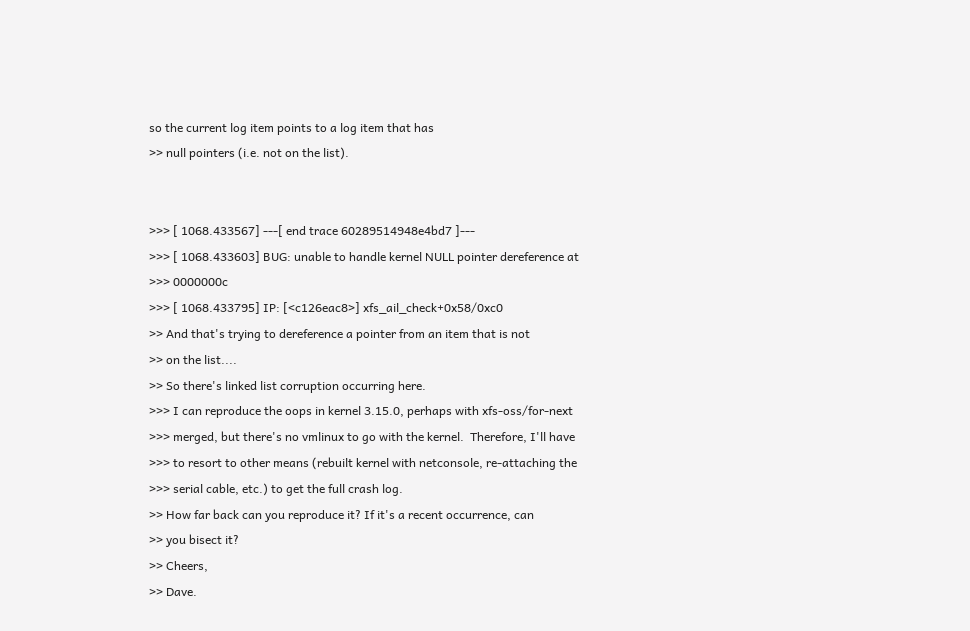so the current log item points to a log item that has
>> null pointers (i.e. not on the list).


>>> [ 1068.433567] ---[ end trace 60289514948e4bd7 ]---
>>> [ 1068.433603] BUG: unable to handle kernel NULL pointer dereference at
>>> 0000000c
>>> [ 1068.433795] IP: [<c126eac8>] xfs_ail_check+0x58/0xc0
>> And that's trying to dereference a pointer from an item that is not
>> on the list....
>> So there's linked list corruption occurring here.
>>> I can reproduce the oops in kernel 3.15.0, perhaps with xfs-oss/for-next
>>> merged, but there's no vmlinux to go with the kernel.  Therefore, I'll have
>>> to resort to other means (rebuilt kernel with netconsole, re-attaching the
>>> serial cable, etc.) to get the full crash log.
>> How far back can you reproduce it? If it's a recent occurrence, can
>> you bisect it?
>> Cheers,
>> Dave.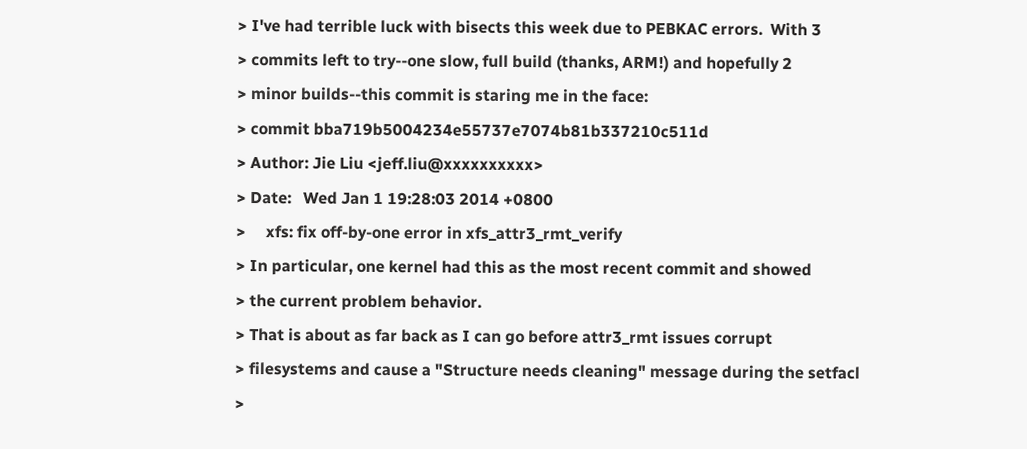> I've had terrible luck with bisects this week due to PEBKAC errors.  With 3
> commits left to try--one slow, full build (thanks, ARM!) and hopefully 2
> minor builds--this commit is staring me in the face:
> commit bba719b5004234e55737e7074b81b337210c511d
> Author: Jie Liu <jeff.liu@xxxxxxxxxx>
> Date:   Wed Jan 1 19:28:03 2014 +0800
>     xfs: fix off-by-one error in xfs_attr3_rmt_verify
> In particular, one kernel had this as the most recent commit and showed
> the current problem behavior.
> That is about as far back as I can go before attr3_rmt issues corrupt
> filesystems and cause a "Structure needs cleaning" message during the setfacl
>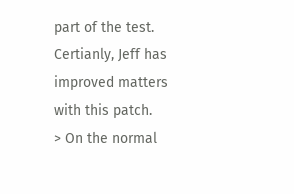part of the test.  Certianly, Jeff has improved matters with this patch.
> On the normal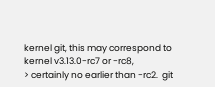kernel git, this may correspond to kernel v3.13.0-rc7 or -rc8,
> certainly no earlier than -rc2.  git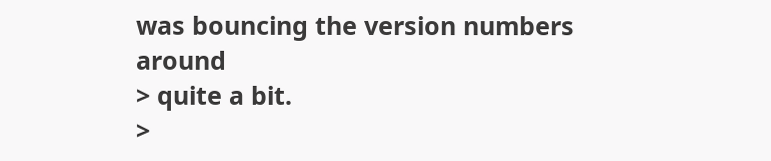was bouncing the version numbers around
> quite a bit.
>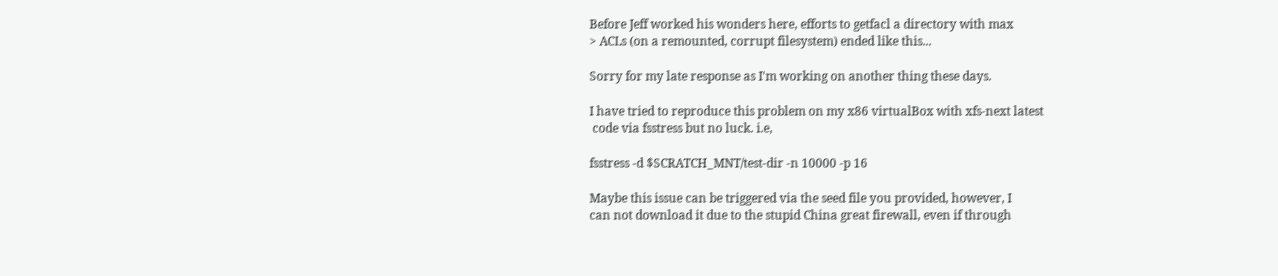Before Jeff worked his wonders here, efforts to getfacl a directory with max
> ACLs (on a remounted, corrupt filesystem) ended like this...

Sorry for my late response as I'm working on another thing these days.

I have tried to reproduce this problem on my x86 virtualBox with xfs-next latest
 code via fsstress but no luck. i.e,

fsstress -d $SCRATCH_MNT/test-dir -n 10000 -p 16

Maybe this issue can be triggered via the seed file you provided, however, I
can not download it due to the stupid China great firewall, even if through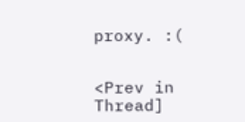proxy. :(


<Prev in Thread]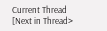Current Thread [Next in Thread>